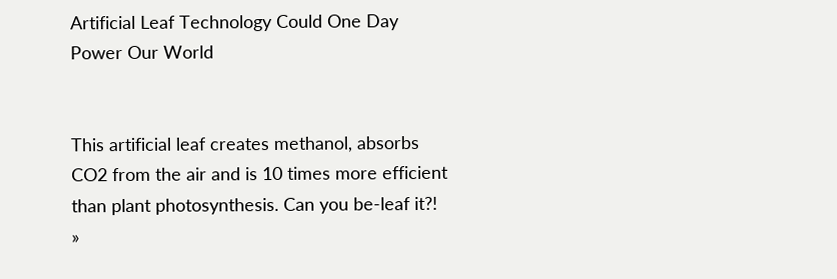Artificial Leaf Technology Could One Day Power Our World


This artificial leaf creates methanol, absorbs CO2 from the air and is 10 times more efficient than plant photosynthesis. Can you be-leaf it?!
»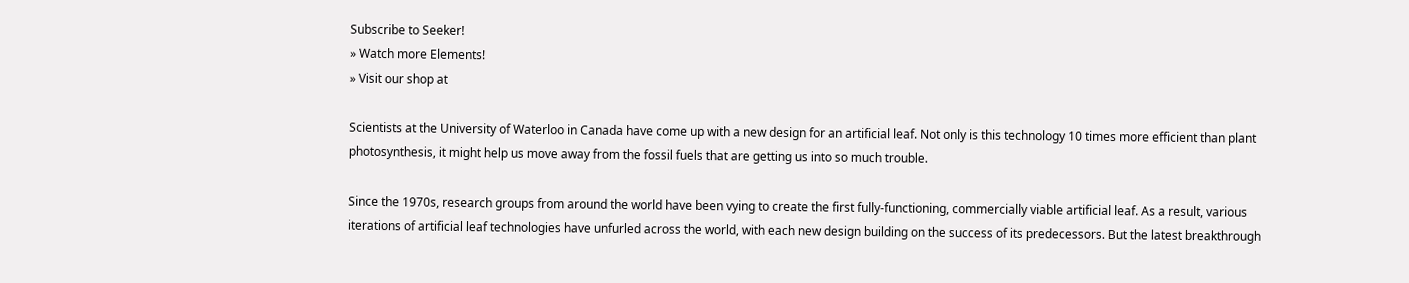Subscribe to Seeker!
» Watch more Elements!
» Visit our shop at

Scientists at the University of Waterloo in Canada have come up with a new design for an artificial leaf. Not only is this technology 10 times more efficient than plant photosynthesis, it might help us move away from the fossil fuels that are getting us into so much trouble.

Since the 1970s, research groups from around the world have been vying to create the first fully-functioning, commercially viable artificial leaf. As a result, various iterations of artificial leaf technologies have unfurled across the world, with each new design building on the success of its predecessors. But the latest breakthrough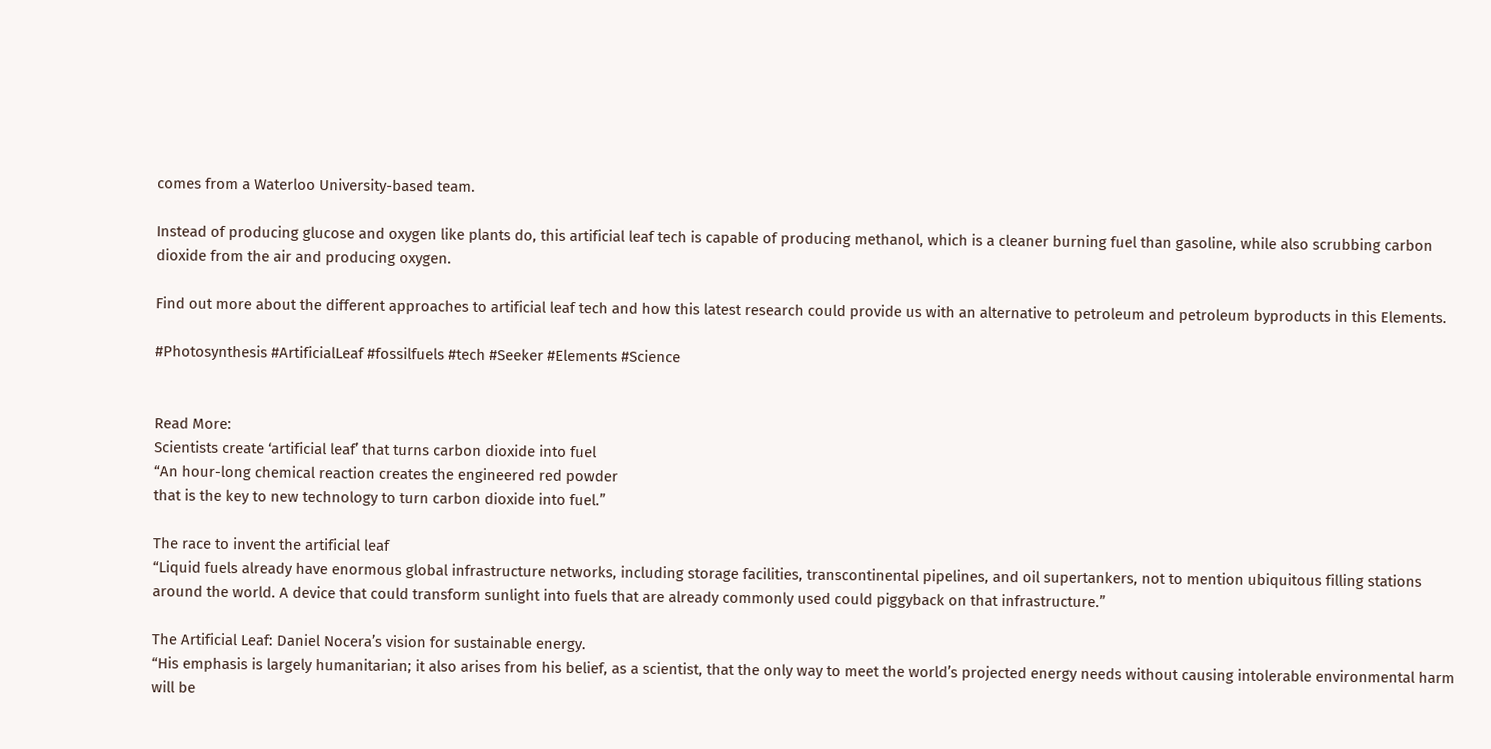comes from a Waterloo University-based team.

Instead of producing glucose and oxygen like plants do, this artificial leaf tech is capable of producing methanol, which is a cleaner burning fuel than gasoline, while also scrubbing carbon dioxide from the air and producing oxygen.

Find out more about the different approaches to artificial leaf tech and how this latest research could provide us with an alternative to petroleum and petroleum byproducts in this Elements.

#Photosynthesis #ArtificialLeaf #fossilfuels #tech #Seeker #Elements #Science


Read More:
Scientists create ‘artificial leaf’ that turns carbon dioxide into fuel
“An hour-long chemical reaction creates the engineered red powder
that is the key to new technology to turn carbon dioxide into fuel.”

The race to invent the artificial leaf
“Liquid fuels already have enormous global infrastructure networks, including storage facilities, transcontinental pipelines, and oil supertankers, not to mention ubiquitous filling stations around the world. A device that could transform sunlight into fuels that are already commonly used could piggyback on that infrastructure.”

The Artificial Leaf: Daniel Nocera’s vision for sustainable energy.
“His emphasis is largely humanitarian; it also arises from his belief, as a scientist, that the only way to meet the world’s projected energy needs without causing intolerable environmental harm will be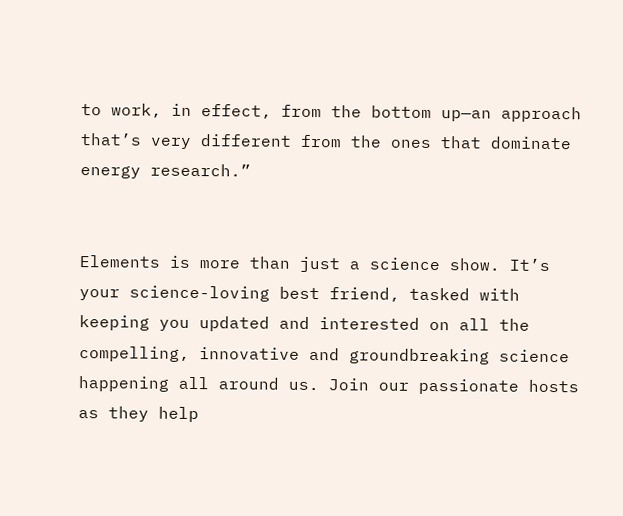to work, in effect, from the bottom up—an approach that’s very different from the ones that dominate energy research.”


Elements is more than just a science show. It’s your science-loving best friend, tasked with keeping you updated and interested on all the compelling, innovative and groundbreaking science happening all around us. Join our passionate hosts as they help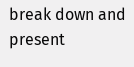break down and present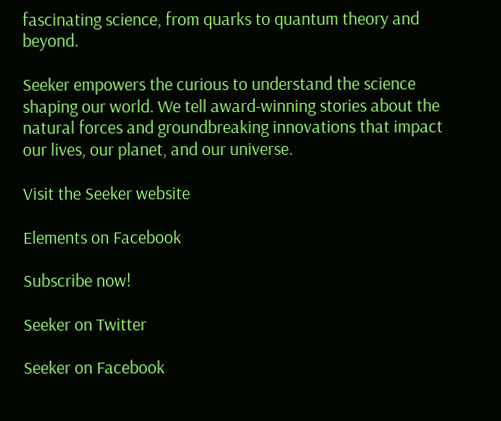fascinating science, from quarks to quantum theory and beyond.

Seeker empowers the curious to understand the science shaping our world. We tell award-winning stories about the natural forces and groundbreaking innovations that impact our lives, our planet, and our universe.

Visit the Seeker website

Elements on Facebook

Subscribe now!

Seeker on Twitter

Seeker on Facebook